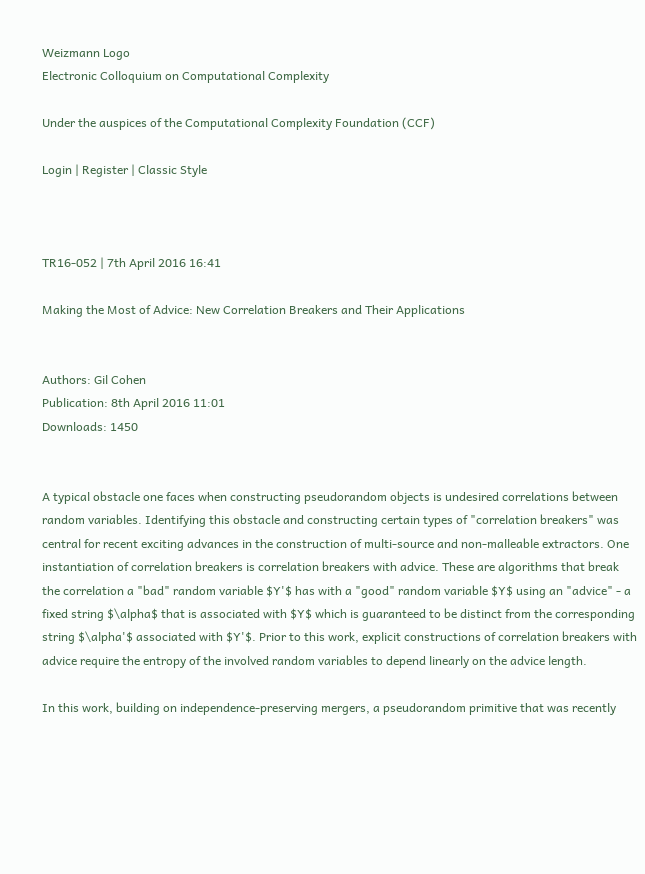Weizmann Logo
Electronic Colloquium on Computational Complexity

Under the auspices of the Computational Complexity Foundation (CCF)

Login | Register | Classic Style



TR16-052 | 7th April 2016 16:41

Making the Most of Advice: New Correlation Breakers and Their Applications


Authors: Gil Cohen
Publication: 8th April 2016 11:01
Downloads: 1450


A typical obstacle one faces when constructing pseudorandom objects is undesired correlations between random variables. Identifying this obstacle and constructing certain types of "correlation breakers" was central for recent exciting advances in the construction of multi-source and non-malleable extractors. One instantiation of correlation breakers is correlation breakers with advice. These are algorithms that break the correlation a "bad" random variable $Y'$ has with a "good" random variable $Y$ using an "advice" - a fixed string $\alpha$ that is associated with $Y$ which is guaranteed to be distinct from the corresponding string $\alpha'$ associated with $Y'$. Prior to this work, explicit constructions of correlation breakers with advice require the entropy of the involved random variables to depend linearly on the advice length.

In this work, building on independence-preserving mergers, a pseudorandom primitive that was recently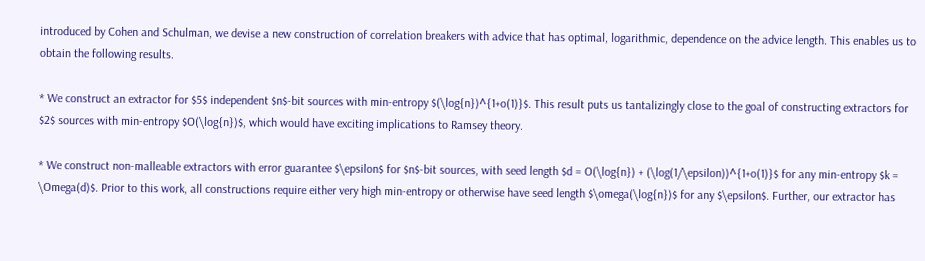introduced by Cohen and Schulman, we devise a new construction of correlation breakers with advice that has optimal, logarithmic, dependence on the advice length. This enables us to obtain the following results.

* We construct an extractor for $5$ independent $n$-bit sources with min-entropy $(\log{n})^{1+o(1)}$. This result puts us tantalizingly close to the goal of constructing extractors for $2$ sources with min-entropy $O(\log{n})$, which would have exciting implications to Ramsey theory.

* We construct non-malleable extractors with error guarantee $\epsilon$ for $n$-bit sources, with seed length $d = O(\log{n}) + (\log(1/\epsilon))^{1+o(1)}$ for any min-entropy $k = \Omega(d)$. Prior to this work, all constructions require either very high min-entropy or otherwise have seed length $\omega(\log{n})$ for any $\epsilon$. Further, our extractor has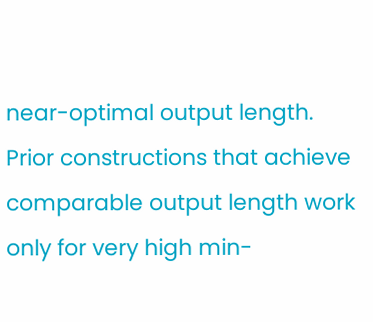near-optimal output length. Prior constructions that achieve comparable output length work only for very high min-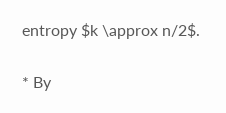entropy $k \approx n/2$.

* By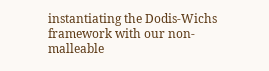instantiating the Dodis-Wichs framework with our non-malleable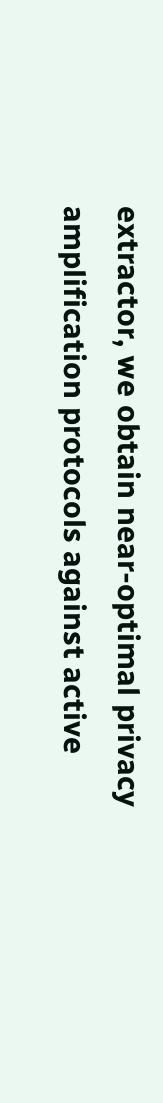extractor, we obtain near-optimal privacy amplification protocols against active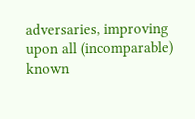adversaries, improving upon all (incomparable) known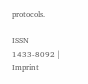protocols.

ISSN 1433-8092 | Imprint